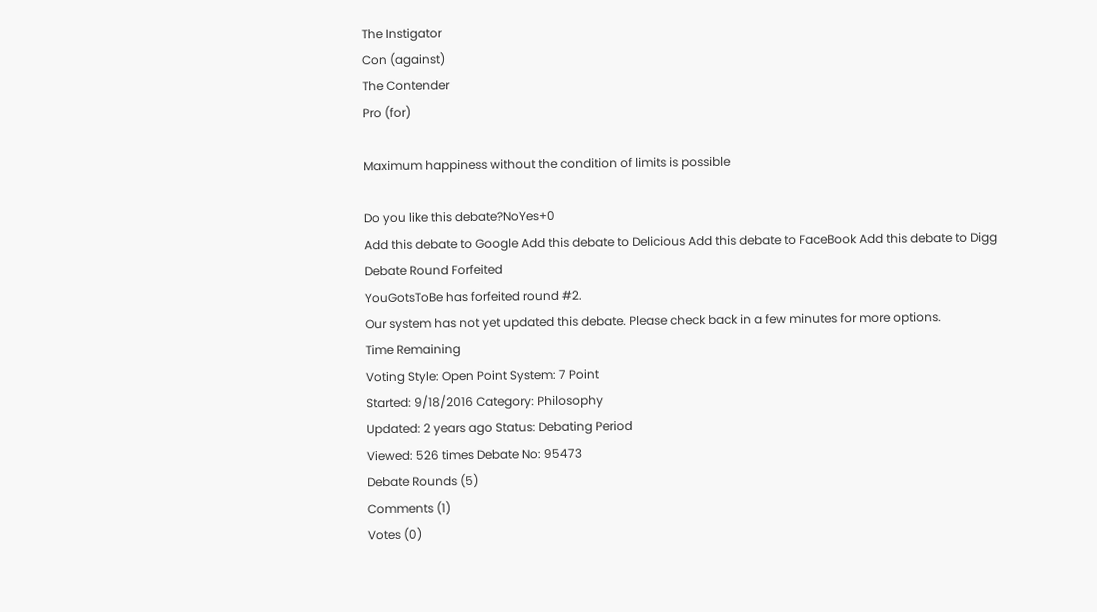The Instigator
Con (against)
The Contender
Pro (for)

Maximum happiness without the condition of limits is possible

Do you like this debate?NoYes+0
Add this debate to Google Add this debate to Delicious Add this debate to FaceBook Add this debate to Digg
Debate Round Forfeited
YouGotsToBe has forfeited round #2.
Our system has not yet updated this debate. Please check back in a few minutes for more options.
Time Remaining
Voting Style: Open Point System: 7 Point
Started: 9/18/2016 Category: Philosophy
Updated: 2 years ago Status: Debating Period
Viewed: 526 times Debate No: 95473
Debate Rounds (5)
Comments (1)
Votes (0)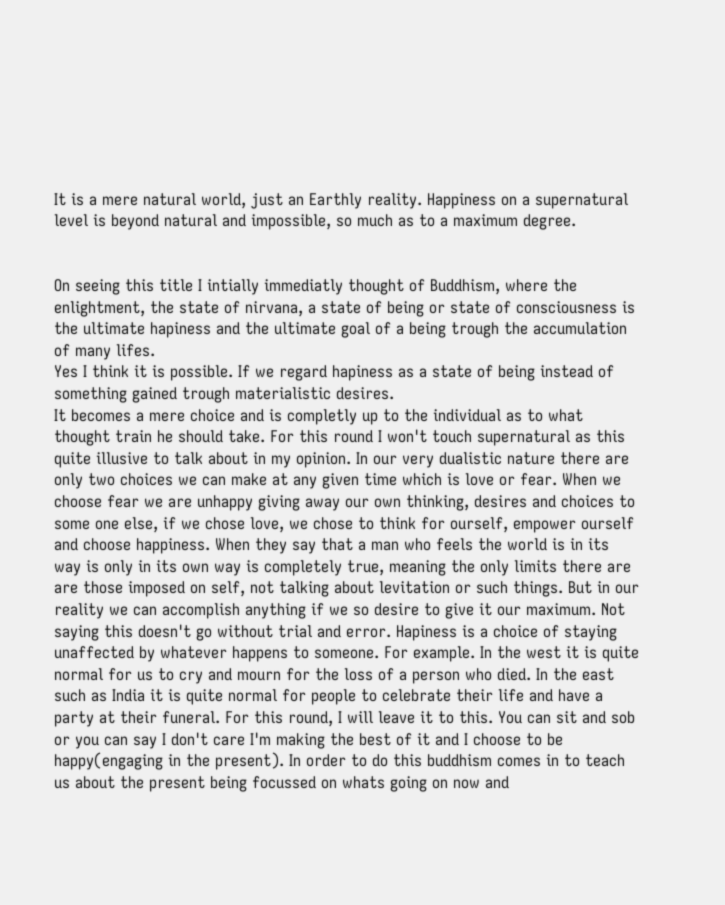It is a mere natural world, just an Earthly reality. Happiness on a supernatural level is beyond natural and impossible, so much as to a maximum degree.


On seeing this title I intially immediatly thought of Buddhism, where the enlightment, the state of nirvana, a state of being or state of consciousness is the ultimate hapiness and the ultimate goal of a being trough the accumulation of many lifes.
Yes I think it is possible. If we regard hapiness as a state of being instead of something gained trough materialistic desires.
It becomes a mere choice and is completly up to the individual as to what thought train he should take. For this round I won't touch supernatural as this quite illusive to talk about in my opinion. In our very dualistic nature there are only two choices we can make at any given time which is love or fear. When we choose fear we are unhappy giving away our own thinking, desires and choices to some one else, if we chose love, we chose to think for ourself, empower ourself and choose happiness. When they say that a man who feels the world is in its way is only in its own way is completely true, meaning the only limits there are are those imposed on self, not talking about levitation or such things. But in our reality we can accomplish anything if we so desire to give it our maximum. Not saying this doesn't go without trial and error. Hapiness is a choice of staying unaffected by whatever happens to someone. For example. In the west it is quite normal for us to cry and mourn for the loss of a person who died. In the east such as India it is quite normal for people to celebrate their life and have a party at their funeral. For this round, I will leave it to this. You can sit and sob or you can say I don't care I'm making the best of it and I choose to be happy(engaging in the present). In order to do this buddhism comes in to teach us about the present being focussed on whats going on now and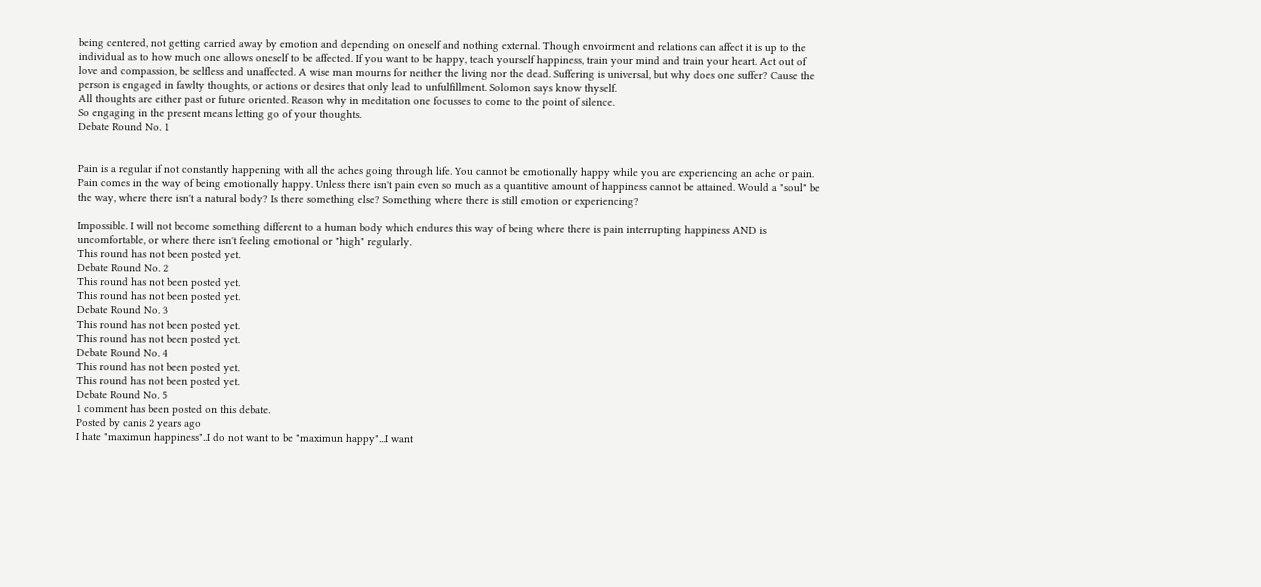being centered, not getting carried away by emotion and depending on oneself and nothing external. Though envoirment and relations can affect it is up to the individual as to how much one allows oneself to be affected. If you want to be happy, teach yourself happiness, train your mind and train your heart. Act out of love and compassion, be selfless and unaffected. A wise man mourns for neither the living nor the dead. Suffering is universal, but why does one suffer? Cause the person is engaged in fawlty thoughts, or actions or desires that only lead to unfulfillment. Solomon says know thyself.
All thoughts are either past or future oriented. Reason why in meditation one focusses to come to the point of silence.
So engaging in the present means letting go of your thoughts.
Debate Round No. 1


Pain is a regular if not constantly happening with all the aches going through life. You cannot be emotionally happy while you are experiencing an ache or pain. Pain comes in the way of being emotionally happy. Unless there isn't pain even so much as a quantitive amount of happiness cannot be attained. Would a "soul" be the way, where there isn't a natural body? Is there something else? Something where there is still emotion or experiencing?

Impossible. I will not become something different to a human body which endures this way of being where there is pain interrupting happiness AND is uncomfortable, or where there isn't feeling emotional or "high" regularly.
This round has not been posted yet.
Debate Round No. 2
This round has not been posted yet.
This round has not been posted yet.
Debate Round No. 3
This round has not been posted yet.
This round has not been posted yet.
Debate Round No. 4
This round has not been posted yet.
This round has not been posted yet.
Debate Round No. 5
1 comment has been posted on this debate.
Posted by canis 2 years ago
I hate "maximun happiness"..I do not want to be "maximun happy"...I want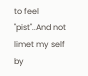to feel "pist"..And not limet my self by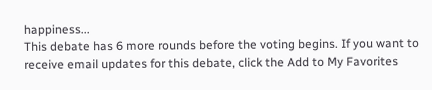happiness...
This debate has 6 more rounds before the voting begins. If you want to receive email updates for this debate, click the Add to My Favorites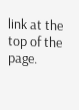link at the top of the page.